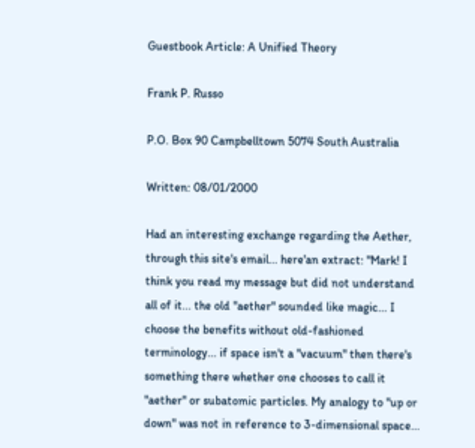Guestbook Article: A Unified Theory

Frank P. Russo

P.O. Box 90 Campbelltown 5074 South Australia

Written: 08/01/2000

Had an interesting exchange regarding the Aether, through this site's email... here'an extract: "Mark! I think you read my message but did not understand all of it... the old "aether" sounded like magic... I choose the benefits without old-fashioned terminology... if space isn't a "vacuum" then there's something there whether one chooses to call it "aether" or subatomic particles. My analogy to "up or down" was not in reference to 3-dimensional space...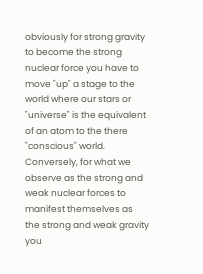obviously for strong gravity to become the strong nuclear force you have to move "up" a stage to the world where our stars or "universe" is the equivalent of an atom to the there "conscious" world. Conversely, for what we observe as the strong and weak nuclear forces to manifest themselves as the strong and weak gravity you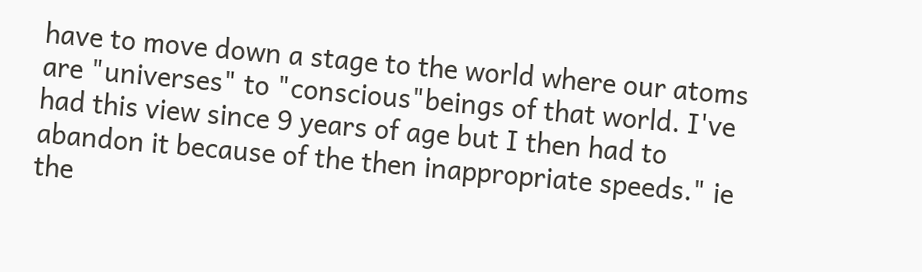have to move down a stage to the world where our atoms are "universes" to "conscious"beings of that world. I've had this view since 9 years of age but I then had to abandon it because of the then inappropriate speeds." ie the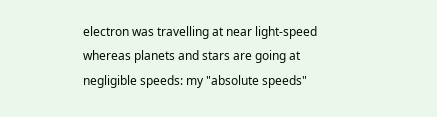electron was travelling at near light-speed whereas planets and stars are going at negligible speeds: my "absolute speeds"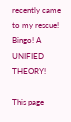recently came to my rescue! Bingo! A UNIFIED THEORY!

This page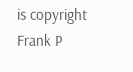is copyright Frank P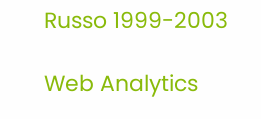Russo 1999-2003

Web Analytics